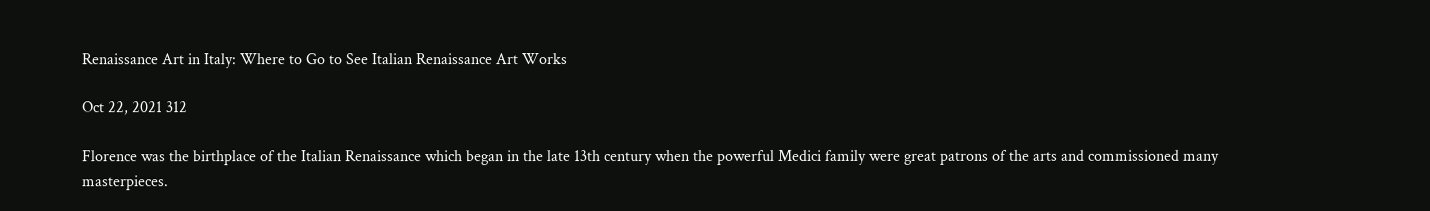Renaissance Art in Italy: Where to Go to See Italian Renaissance Art Works

Oct 22, 2021 312

Florence was the birthplace of the Italian Renaissance which began in the late 13th century when the powerful Medici family were great patrons of the arts and commissioned many masterpieces.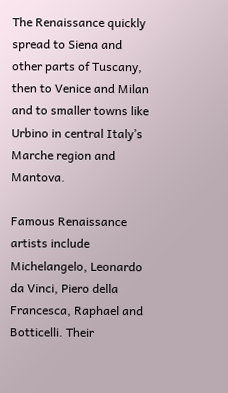The Renaissance quickly spread to Siena and other parts of Tuscany, then to Venice and Milan and to smaller towns like Urbino in central Italy’s Marche region and Mantova.

Famous Renaissance artists include Michelangelo, Leonardo da Vinci, Piero della Francesca, Raphael and Botticelli. Their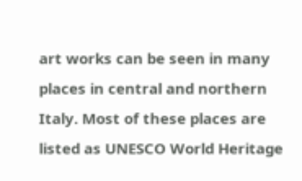art works can be seen in many places in central and northern Italy. Most of these places are listed as UNESCO World Heritage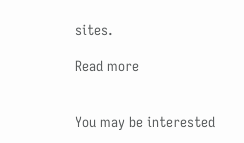sites.

Read more


You may be interested